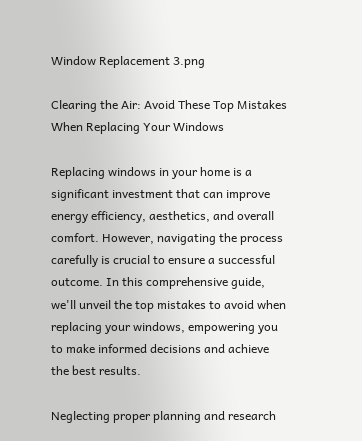Window Replacement 3.png

Clearing the Air: Avoid These Top Mistakes When Replacing Your Windows

Replacing windows in your home is a significant investment that can improve energy efficiency, aesthetics, and overall comfort. However, navigating the process carefully is crucial to ensure a successful outcome. In this comprehensive guide, we'll unveil the top mistakes to avoid when replacing your windows, empowering you to make informed decisions and achieve the best results.

Neglecting proper planning and research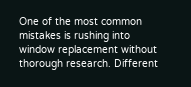One of the most common mistakes is rushing into window replacement without thorough research. Different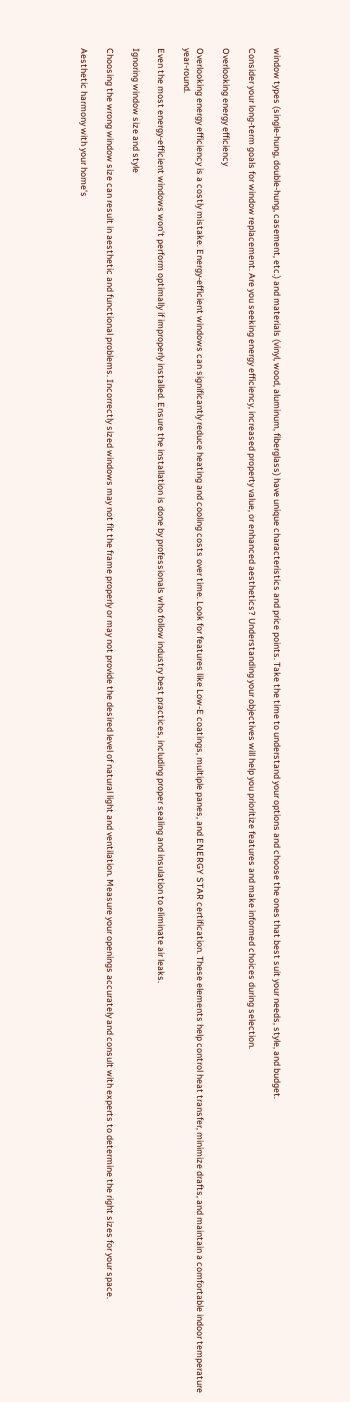window types (single-hung, double-hung, casement, etc.) and materials (vinyl, wood, aluminum, fiberglass) have unique characteristics and price points. Take the time to understand your options and choose the ones that best suit your needs, style, and budget.

Consider your long-term goals for window replacement. Are you seeking energy efficiency, increased property value, or enhanced aesthetics? Understanding your objectives will help you prioritize features and make informed choices during selection.

Overlooking energy efficiency

Overlooking energy efficiency is a costly mistake. Energy-efficient windows can significantly reduce heating and cooling costs over time. Look for features like Low-E coatings, multiple panes, and ENERGY STAR certification. These elements help control heat transfer, minimize drafts, and maintain a comfortable indoor temperature year-round.

Even the most energy-efficient windows won't perform optimally if improperly installed. Ensure the installation is done by professionals who follow industry best practices, including proper sealing and insulation to eliminate air leaks.

Ignoring window size and style

Choosing the wrong window size can result in aesthetic and functional problems. Incorrectly sized windows may not fit the frame properly or may not provide the desired level of natural light and ventilation. Measure your openings accurately and consult with experts to determine the right sizes for your space.

Aesthetic harmony with your home's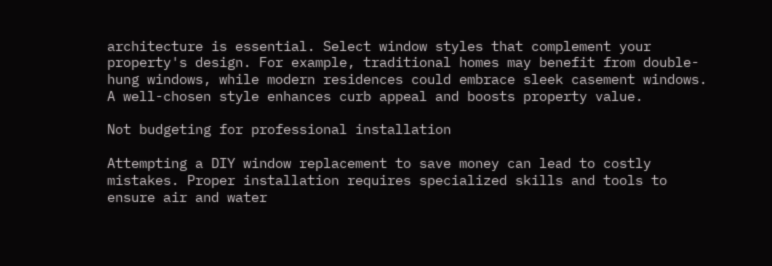architecture is essential. Select window styles that complement your property's design. For example, traditional homes may benefit from double-hung windows, while modern residences could embrace sleek casement windows. A well-chosen style enhances curb appeal and boosts property value.

Not budgeting for professional installation

Attempting a DIY window replacement to save money can lead to costly mistakes. Proper installation requires specialized skills and tools to ensure air and water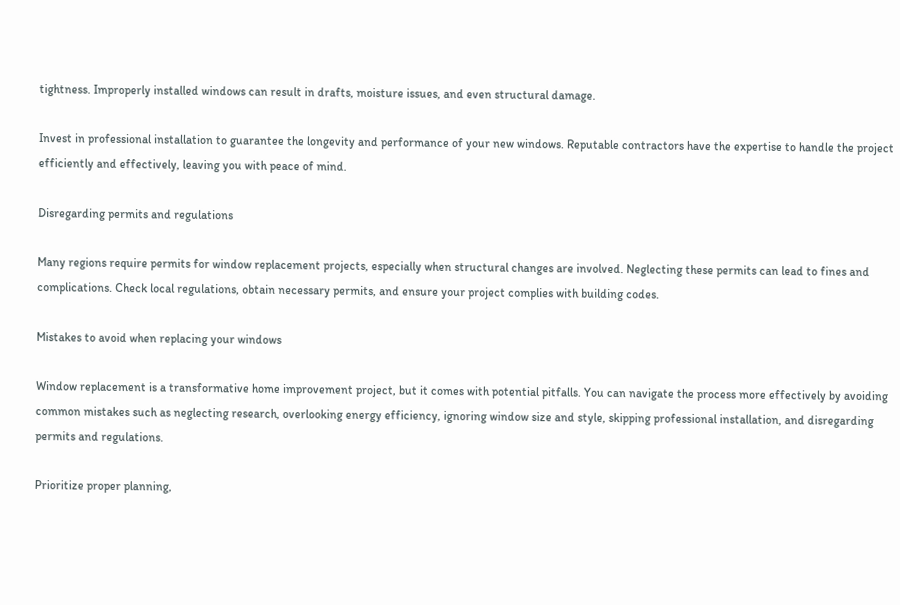tightness. Improperly installed windows can result in drafts, moisture issues, and even structural damage.

Invest in professional installation to guarantee the longevity and performance of your new windows. Reputable contractors have the expertise to handle the project efficiently and effectively, leaving you with peace of mind.

Disregarding permits and regulations

Many regions require permits for window replacement projects, especially when structural changes are involved. Neglecting these permits can lead to fines and complications. Check local regulations, obtain necessary permits, and ensure your project complies with building codes.

Mistakes to avoid when replacing your windows

Window replacement is a transformative home improvement project, but it comes with potential pitfalls. You can navigate the process more effectively by avoiding common mistakes such as neglecting research, overlooking energy efficiency, ignoring window size and style, skipping professional installation, and disregarding permits and regulations.

Prioritize proper planning,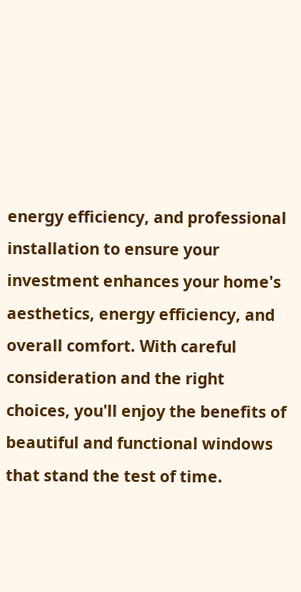energy efficiency, and professional installation to ensure your investment enhances your home's aesthetics, energy efficiency, and overall comfort. With careful consideration and the right choices, you'll enjoy the benefits of beautiful and functional windows that stand the test of time.